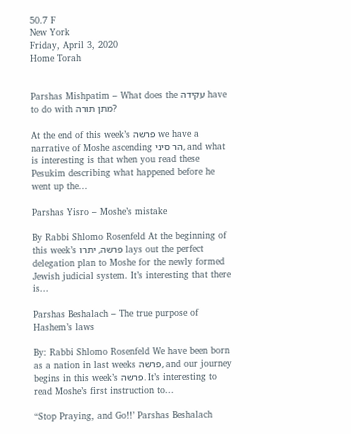50.7 F
New York
Friday, April 3, 2020
Home Torah


Parshas Mishpatim – What does the עקידה have to do with מתן תורה?

At the end of this week’s פרשה we have a narrative of Moshe ascending הר סיני, and what is interesting is that when you read these Pesukim describing what happened before he went up the...

Parshas Yisro – Moshe’s mistake

By Rabbi Shlomo Rosenfeld At the beginning of this week’s פרשה, יתרו lays out the perfect delegation plan to Moshe for the newly formed Jewish judicial system. It’s interesting that there is...

Parshas Beshalach – The true purpose of Hashem’s laws

By: Rabbi Shlomo Rosenfeld We have been born as a nation in last weeks פרשה, and our journey begins in this week’s פרשה. It’s interesting to read Moshe’s first instruction to...

“Stop Praying, and Go!!’ Parshas Beshalach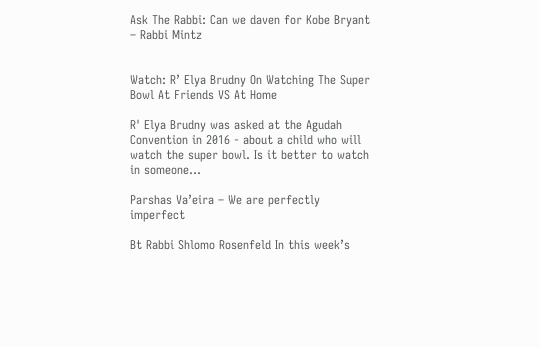Ask The Rabbi: Can we daven for Kobe Bryant – Rabbi Mintz


Watch: R’ Elya Brudny On Watching The Super Bowl At Friends VS At Home

R' Elya Brudny was asked at the Agudah Convention in 2016 - about a child who will watch the super bowl. Is it better to watch in someone...

Parshas Va’eira – We are perfectly imperfect

Bt Rabbi Shlomo Rosenfeld In this week’s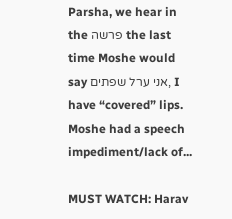Parsha, we hear in the פרשה the last time Moshe would say אני ערל שפתים, I have “covered” lips. Moshe had a speech impediment/lack of...

MUST WATCH: Harav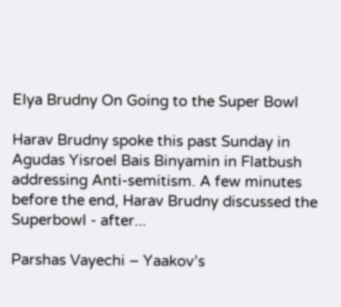Elya Brudny On Going to the Super Bowl

Harav Brudny spoke this past Sunday in Agudas Yisroel Bais Binyamin in Flatbush addressing Anti-semitism. A few minutes before the end, Harav Brudny discussed the Superbowl - after...

Parshas Vayechi – Yaakov’s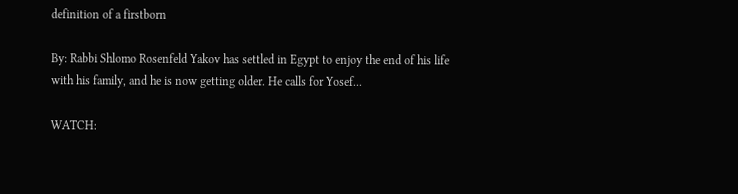definition of a firstborn

By: Rabbi Shlomo Rosenfeld Yakov has settled in Egypt to enjoy the end of his life with his family, and he is now getting older. He calls for Yosef...

WATCH: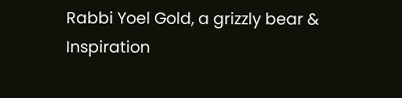Rabbi Yoel Gold, a grizzly bear & Inspiration